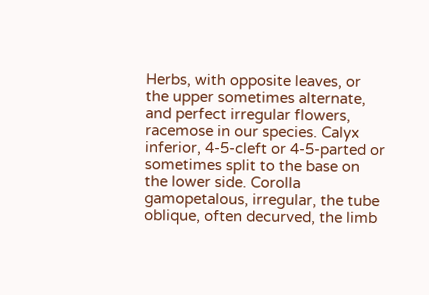Herbs, with opposite leaves, or the upper sometimes alternate, and perfect irregular flowers, racemose in our species. Calyx inferior, 4-5-cleft or 4-5-parted or sometimes split to the base on the lower side. Corolla gamopetalous, irregular, the tube oblique, often decurved, the limb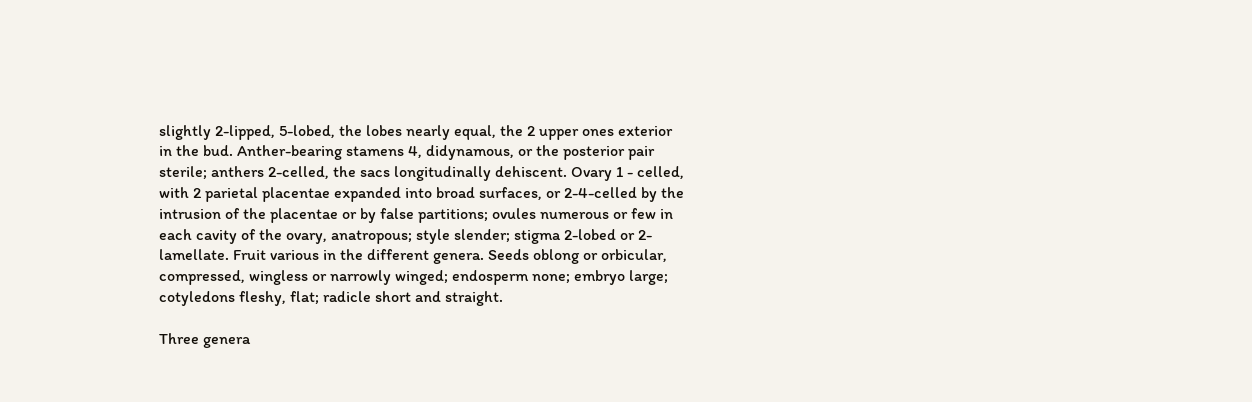slightly 2-lipped, 5-lobed, the lobes nearly equal, the 2 upper ones exterior in the bud. Anther-bearing stamens 4, didynamous, or the posterior pair sterile; anthers 2-celled, the sacs longitudinally dehiscent. Ovary 1 - celled, with 2 parietal placentae expanded into broad surfaces, or 2-4-celled by the intrusion of the placentae or by false partitions; ovules numerous or few in each cavity of the ovary, anatropous; style slender; stigma 2-lobed or 2-lamellate. Fruit various in the different genera. Seeds oblong or orbicular, compressed, wingless or narrowly winged; endosperm none; embryo large; cotyledons fleshy, flat; radicle short and straight.

Three genera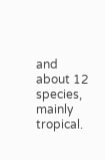and about 12 species, mainly tropical.